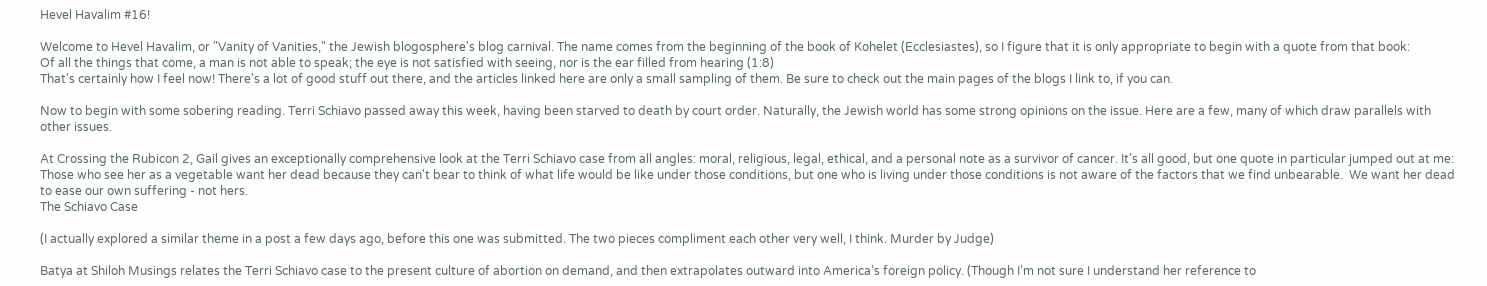Hevel Havalim #16!

Welcome to Hevel Havalim, or "Vanity of Vanities," the Jewish blogosphere's blog carnival. The name comes from the beginning of the book of Kohelet (Ecclesiastes), so I figure that it is only appropriate to begin with a quote from that book:
Of all the things that come, a man is not able to speak; the eye is not satisfied with seeing, nor is the ear filled from hearing (1:8)
That's certainly how I feel now! There's a lot of good stuff out there, and the articles linked here are only a small sampling of them. Be sure to check out the main pages of the blogs I link to, if you can.

Now to begin with some sobering reading. Terri Schiavo passed away this week, having been starved to death by court order. Naturally, the Jewish world has some strong opinions on the issue. Here are a few, many of which draw parallels with other issues.

At Crossing the Rubicon 2, Gail gives an exceptionally comprehensive look at the Terri Schiavo case from all angles: moral, religious, legal, ethical, and a personal note as a survivor of cancer. It’s all good, but one quote in particular jumped out at me:
Those who see her as a vegetable want her dead because they can't bear to think of what life would be like under those conditions, but one who is living under those conditions is not aware of the factors that we find unbearable.  We want her dead to ease our own suffering - not hers.
The Schiavo Case

(I actually explored a similar theme in a post a few days ago, before this one was submitted. The two pieces compliment each other very well, I think. Murder by Judge)

Batya at Shiloh Musings relates the Terri Schiavo case to the present culture of abortion on demand, and then extrapolates outward into America’s foreign policy. (Though I’m not sure I understand her reference to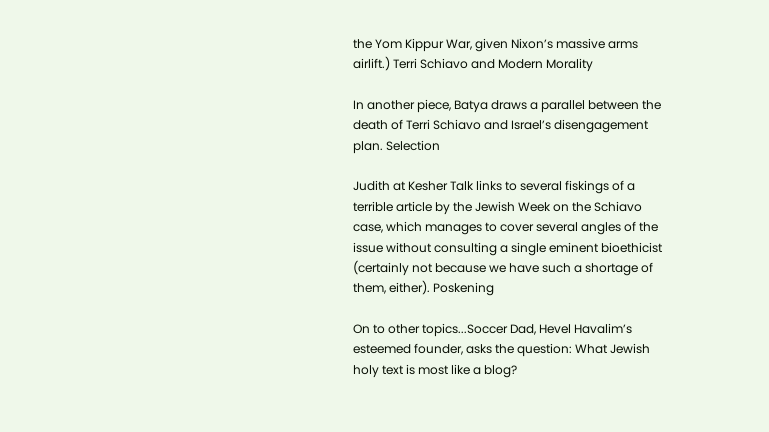the Yom Kippur War, given Nixon’s massive arms airlift.) Terri Schiavo and Modern Morality

In another piece, Batya draws a parallel between the death of Terri Schiavo and Israel’s disengagement plan. Selection

Judith at Kesher Talk links to several fiskings of a terrible article by the Jewish Week on the Schiavo case, which manages to cover several angles of the issue without consulting a single eminent bioethicist (certainly not because we have such a shortage of them, either). Poskening

On to other topics...Soccer Dad, Hevel Havalim’s esteemed founder, asks the question: What Jewish holy text is most like a blog?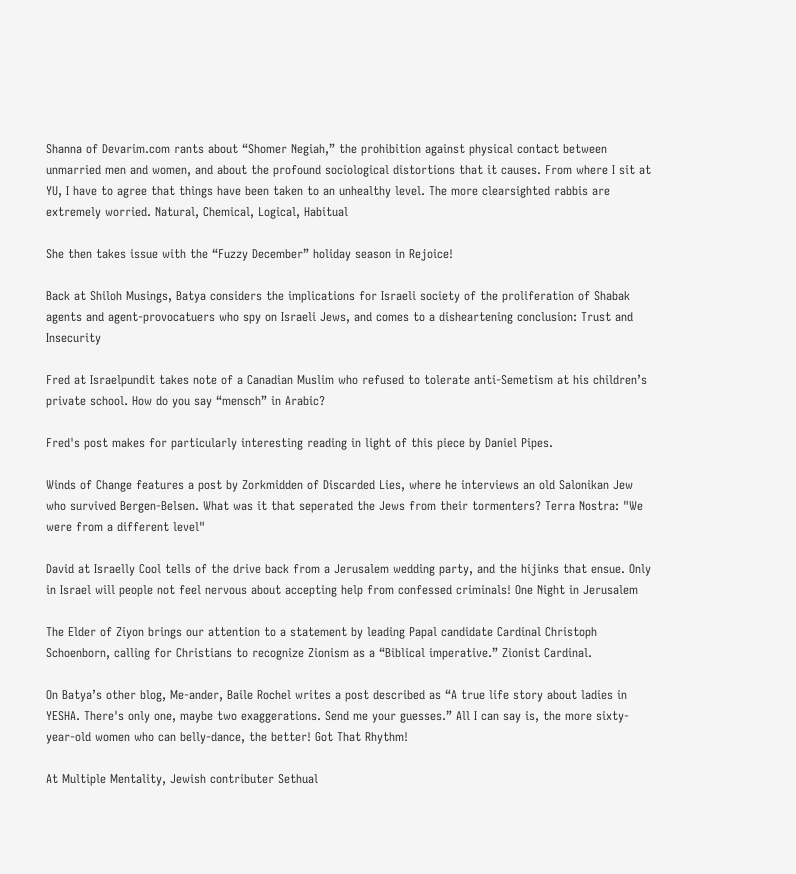Shanna of Devarim.com rants about “Shomer Negiah,” the prohibition against physical contact between unmarried men and women, and about the profound sociological distortions that it causes. From where I sit at YU, I have to agree that things have been taken to an unhealthy level. The more clearsighted rabbis are extremely worried. Natural, Chemical, Logical, Habitual

She then takes issue with the “Fuzzy December” holiday season in Rejoice!

Back at Shiloh Musings, Batya considers the implications for Israeli society of the proliferation of Shabak agents and agent-provocatuers who spy on Israeli Jews, and comes to a disheartening conclusion: Trust and Insecurity

Fred at Israelpundit takes note of a Canadian Muslim who refused to tolerate anti-Semetism at his children’s private school. How do you say “mensch” in Arabic?

Fred's post makes for particularly interesting reading in light of this piece by Daniel Pipes.

Winds of Change features a post by Zorkmidden of Discarded Lies, where he interviews an old Salonikan Jew who survived Bergen-Belsen. What was it that seperated the Jews from their tormenters? Terra Nostra: "We were from a different level"

David at Israelly Cool tells of the drive back from a Jerusalem wedding party, and the hijinks that ensue. Only in Israel will people not feel nervous about accepting help from confessed criminals! One Night in Jerusalem

The Elder of Ziyon brings our attention to a statement by leading Papal candidate Cardinal Christoph Schoenborn, calling for Christians to recognize Zionism as a “Biblical imperative.” Zionist Cardinal.

On Batya’s other blog, Me-ander, Baile Rochel writes a post described as “A true life story about ladies in YESHA. There's only one, maybe two exaggerations. Send me your guesses.” All I can say is, the more sixty-year-old women who can belly-dance, the better! Got That Rhythm!

At Multiple Mentality, Jewish contributer Sethual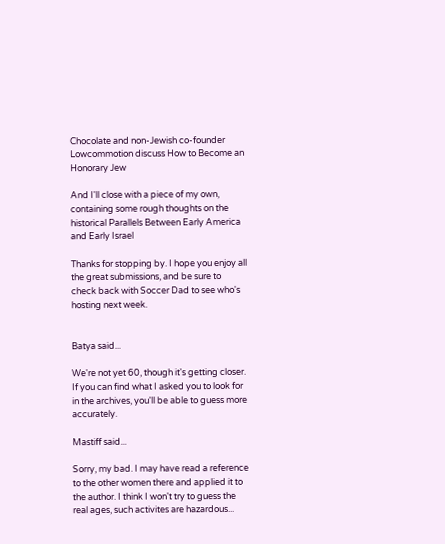Chocolate and non-Jewish co-founder Lowcommotion discuss How to Become an Honorary Jew

And I'll close with a piece of my own, containing some rough thoughts on the historical Parallels Between Early America and Early Israel

Thanks for stopping by. I hope you enjoy all the great submissions, and be sure to check back with Soccer Dad to see who's hosting next week.


Batya said...

We're not yet 60, though it's getting closer. If you can find what I asked you to look for in the archives, you'll be able to guess more accurately.

Mastiff said...

Sorry, my bad. I may have read a reference to the other women there and applied it to the author. I think I won't try to guess the real ages, such activites are hazardous...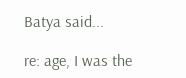Batya said...

re: age, I was the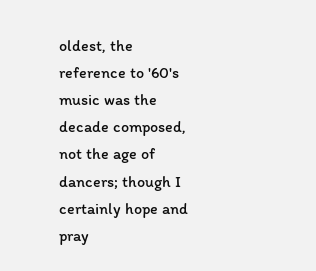oldest, the reference to '60's music was the decade composed, not the age of dancers; though I certainly hope and pray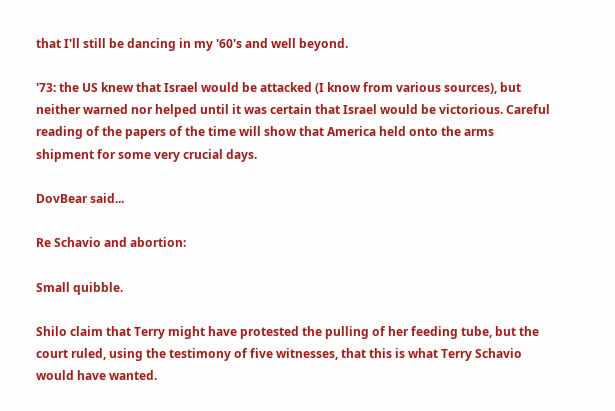that I'll still be dancing in my '60's and well beyond.

'73: the US knew that Israel would be attacked (I know from various sources), but neither warned nor helped until it was certain that Israel would be victorious. Careful reading of the papers of the time will show that America held onto the arms shipment for some very crucial days.

DovBear said...

Re Schavio and abortion:

Small quibble.

Shilo claim that Terry might have protested the pulling of her feeding tube, but the court ruled, using the testimony of five witnesses, that this is what Terry Schavio would have wanted.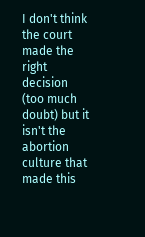I don't think the court made the right decision (too much doubt) but it isn't the abortion culture that made this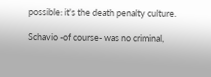possible: it's the death penalty culture.

Schavio -of course- was no criminal,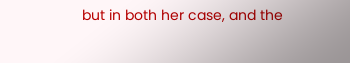but in both her case, and the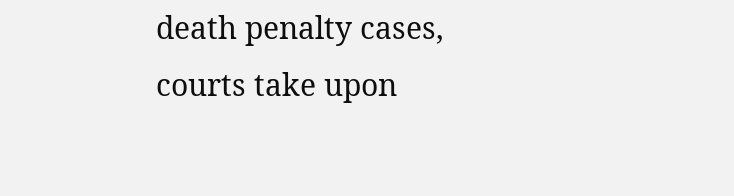death penalty cases, courts take upon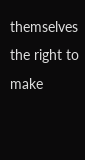themselves the right to make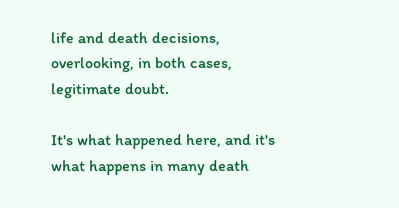life and death decisions, overlooking, in both cases, legitimate doubt.

It's what happened here, and it's what happens in many death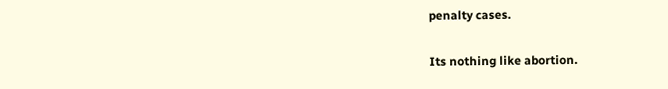penalty cases.

Its nothing like abortion.